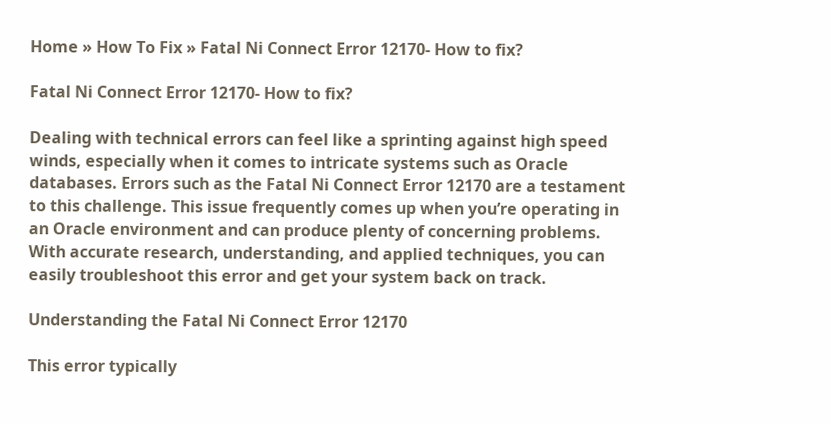Home » How To Fix » Fatal Ni Connect Error 12170- How to fix?

Fatal Ni Connect Error 12170- How to fix?

Dealing with technical errors can feel like a sprinting against high speed winds, especially when it comes to intricate systems such as Oracle databases. Errors such as the Fatal Ni Connect Error 12170 are a testament to this challenge. This issue frequently comes up when you’re operating in an Oracle environment and can produce plenty of concerning problems. With accurate research, understanding, and applied techniques, you can easily troubleshoot this error and get your system back on track.

Understanding the Fatal Ni Connect Error 12170

This error typically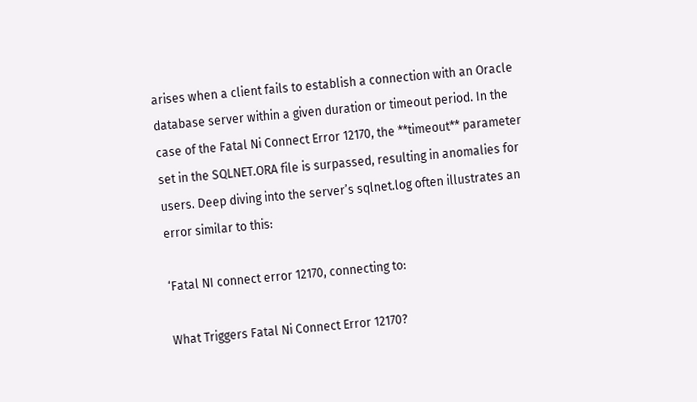arises when a client fails to establish a connection with an Oracle database server within a given duration or timeout period. In the case of the Fatal Ni Connect Error 12170, the **timeout** parameter set in the SQLNET.ORA file is surpassed, resulting in anomalies for users. Deep diving into the server’s sqlnet.log often illustrates an error similar to this:

‘Fatal NI connect error 12170, connecting to:

What Triggers Fatal Ni Connect Error 12170?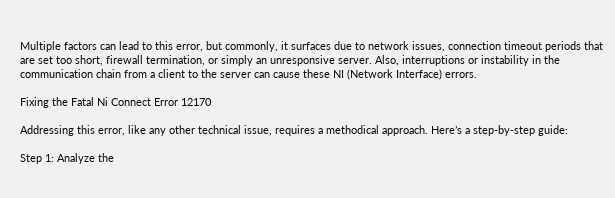Multiple factors can lead to this error, but commonly, it surfaces due to network issues, connection timeout periods that are set too short, firewall termination, or simply an unresponsive server. Also, interruptions or instability in the communication chain from a client to the server can cause these NI (Network Interface) errors.

Fixing the Fatal Ni Connect Error 12170

Addressing this error, like any other technical issue, requires a methodical approach. Here’s a step-by-step guide:

Step 1: Analyze the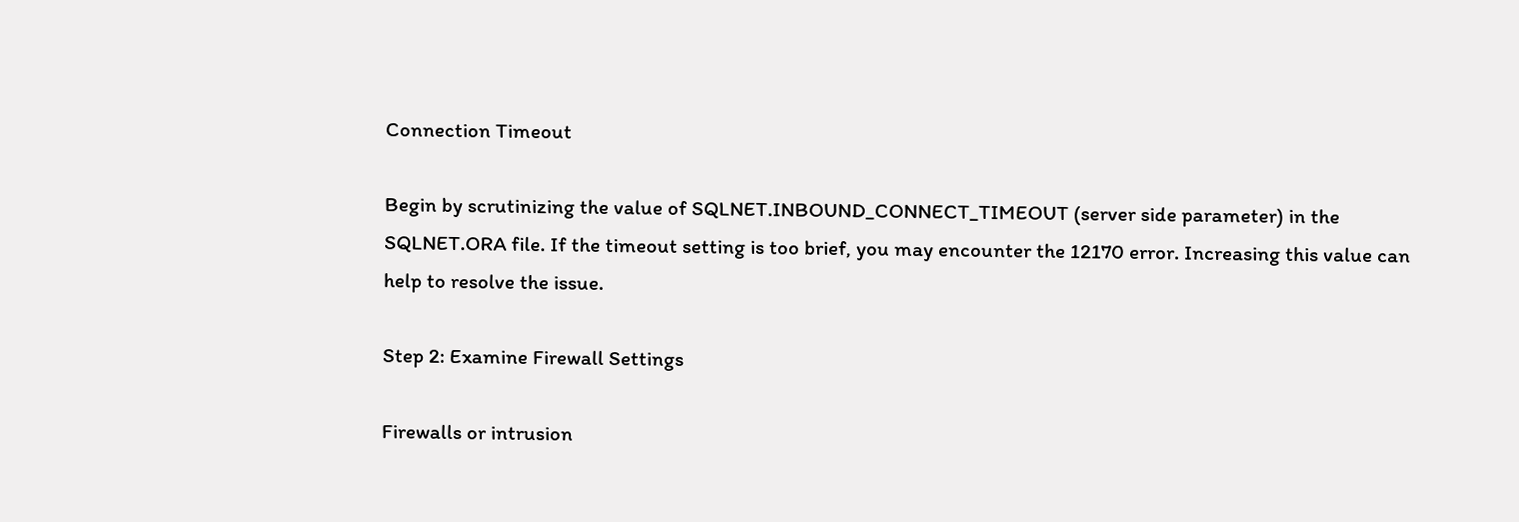Connection Timeout

Begin by scrutinizing the value of SQLNET.INBOUND_CONNECT_TIMEOUT (server side parameter) in the SQLNET.ORA file. If the timeout setting is too brief, you may encounter the 12170 error. Increasing this value can help to resolve the issue.

Step 2: Examine Firewall Settings

Firewalls or intrusion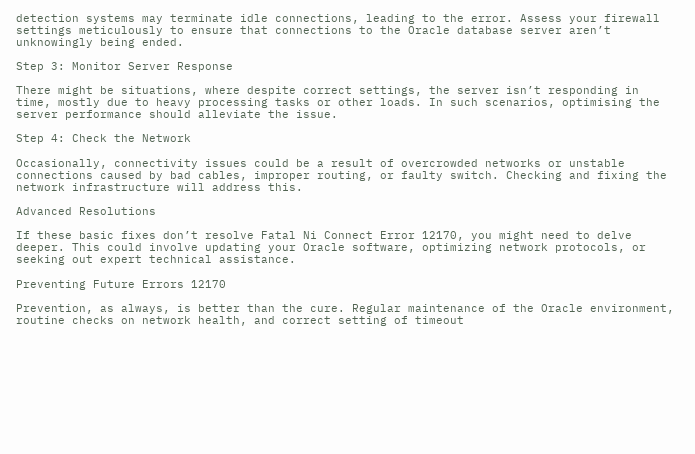detection systems may terminate idle connections, leading to the error. Assess your firewall settings meticulously to ensure that connections to the Oracle database server aren’t unknowingly being ended.

Step 3: Monitor Server Response

There might be situations, where despite correct settings, the server isn’t responding in time, mostly due to heavy processing tasks or other loads. In such scenarios, optimising the server performance should alleviate the issue.

Step 4: Check the Network

Occasionally, connectivity issues could be a result of overcrowded networks or unstable connections caused by bad cables, improper routing, or faulty switch. Checking and fixing the network infrastructure will address this.

Advanced Resolutions

If these basic fixes don’t resolve Fatal Ni Connect Error 12170, you might need to delve deeper. This could involve updating your Oracle software, optimizing network protocols, or seeking out expert technical assistance.

Preventing Future Errors 12170

Prevention, as always, is better than the cure. Regular maintenance of the Oracle environment, routine checks on network health, and correct setting of timeout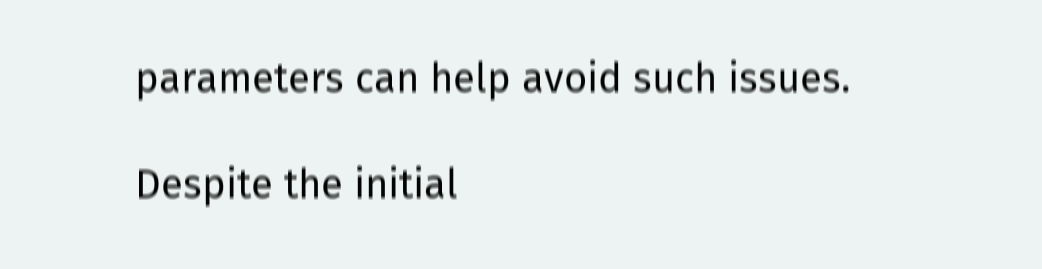parameters can help avoid such issues.

Despite the initial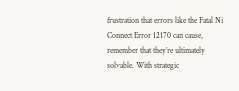frustration that errors like the Fatal Ni Connect Error 12170 can cause, remember that they’re ultimately solvable. With strategic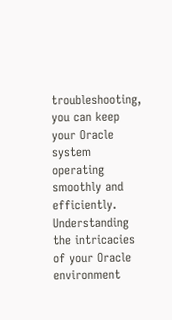troubleshooting, you can keep your Oracle system operating smoothly and efficiently. Understanding the intricacies of your Oracle environment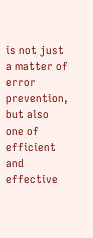is not just a matter of error prevention, but also one of efficient and effective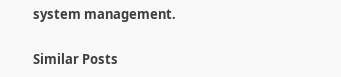system management.

Similar Posts